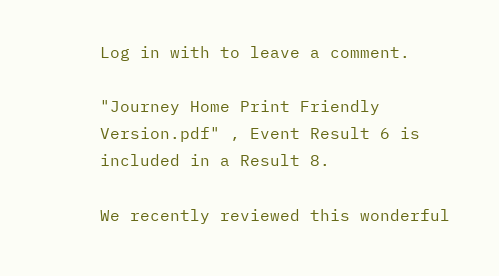Log in with to leave a comment.

"Journey Home Print Friendly Version.pdf" , Event Result 6 is included in a Result 8.

We recently reviewed this wonderful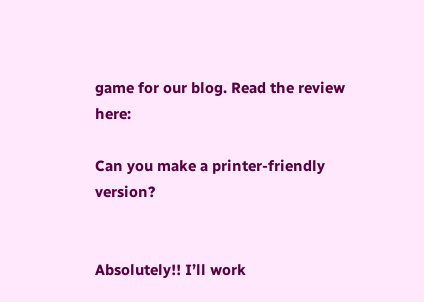game for our blog. Read the review here:

Can you make a printer-friendly version?


Absolutely!! I’ll work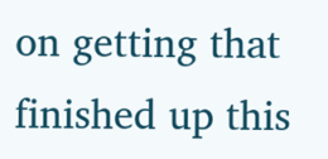on getting that finished up this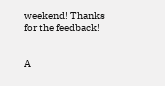weekend! Thanks for the feedback!


A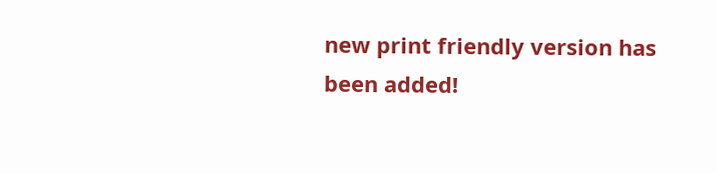new print friendly version has been added!